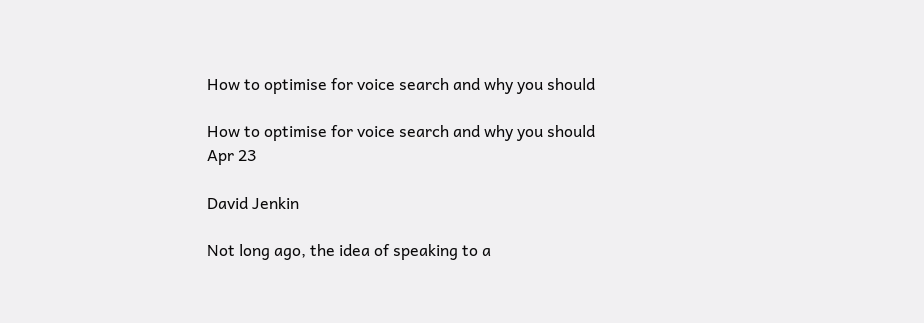How to optimise for voice search and why you should

How to optimise for voice search and why you should
Apr 23

David Jenkin

Not long ago, the idea of speaking to a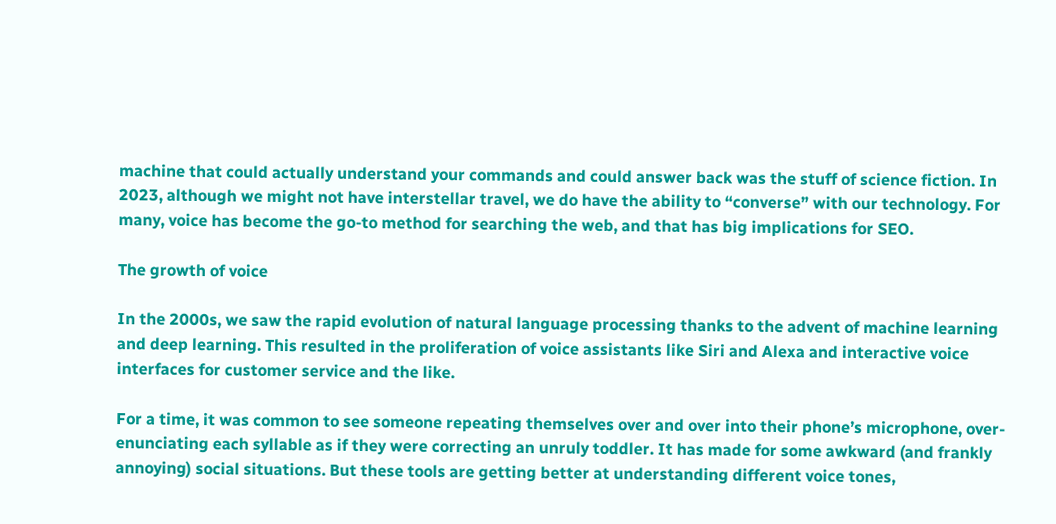machine that could actually understand your commands and could answer back was the stuff of science fiction. In 2023, although we might not have interstellar travel, we do have the ability to “converse” with our technology. For many, voice has become the go-to method for searching the web, and that has big implications for SEO.

The growth of voice

In the 2000s, we saw the rapid evolution of natural language processing thanks to the advent of machine learning and deep learning. This resulted in the proliferation of voice assistants like Siri and Alexa and interactive voice interfaces for customer service and the like.

For a time, it was common to see someone repeating themselves over and over into their phone’s microphone, over-enunciating each syllable as if they were correcting an unruly toddler. It has made for some awkward (and frankly annoying) social situations. But these tools are getting better at understanding different voice tones,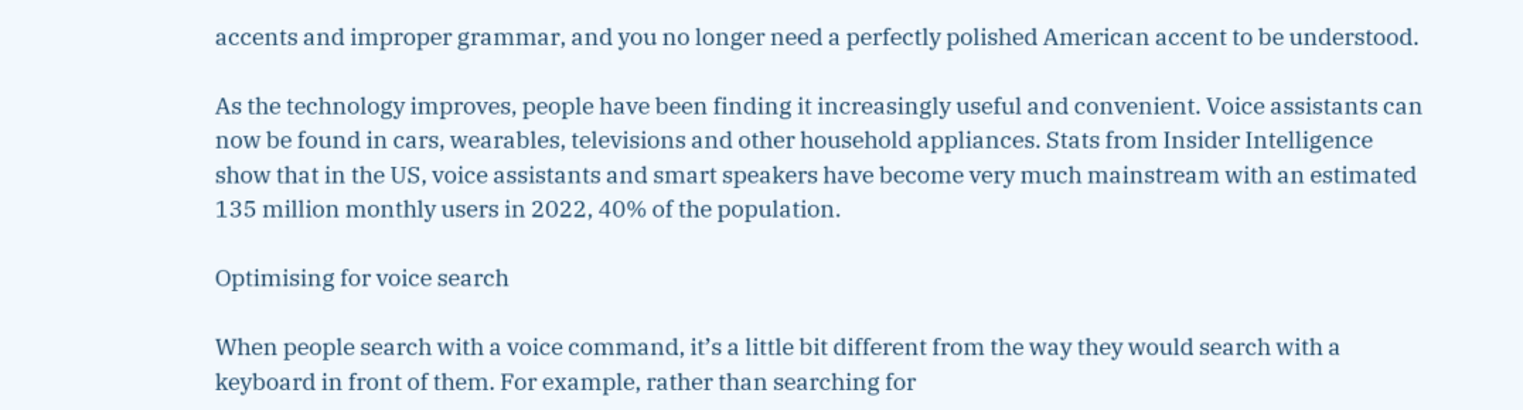accents and improper grammar, and you no longer need a perfectly polished American accent to be understood.

As the technology improves, people have been finding it increasingly useful and convenient. Voice assistants can now be found in cars, wearables, televisions and other household appliances. Stats from Insider Intelligence show that in the US, voice assistants and smart speakers have become very much mainstream with an estimated 135 million monthly users in 2022, 40% of the population.

Optimising for voice search

When people search with a voice command, it’s a little bit different from the way they would search with a keyboard in front of them. For example, rather than searching for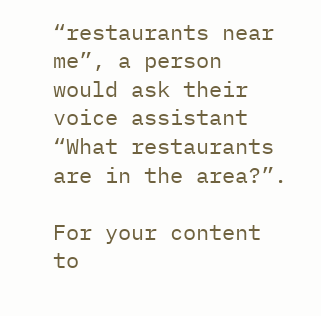“restaurants near me”, a person would ask their voice assistant “What restaurants are in the area?”.

For your content to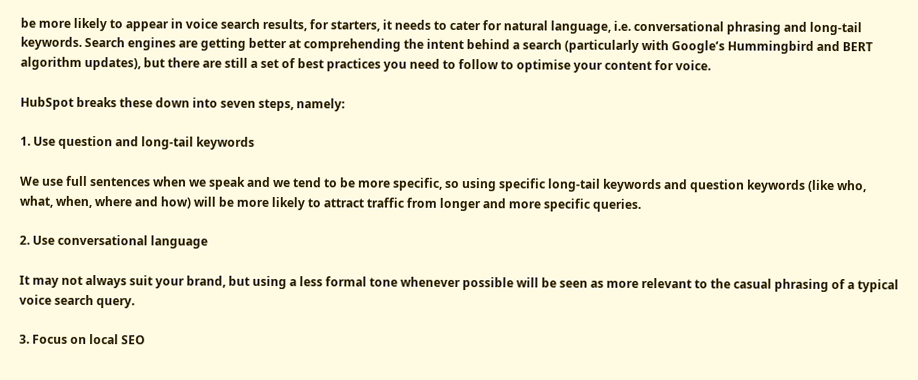be more likely to appear in voice search results, for starters, it needs to cater for natural language, i.e. conversational phrasing and long-tail keywords. Search engines are getting better at comprehending the intent behind a search (particularly with Google’s Hummingbird and BERT algorithm updates), but there are still a set of best practices you need to follow to optimise your content for voice.

HubSpot breaks these down into seven steps, namely:

1. Use question and long-tail keywords

We use full sentences when we speak and we tend to be more specific, so using specific long-tail keywords and question keywords (like who, what, when, where and how) will be more likely to attract traffic from longer and more specific queries.

2. Use conversational language

It may not always suit your brand, but using a less formal tone whenever possible will be seen as more relevant to the casual phrasing of a typical voice search query.

3. Focus on local SEO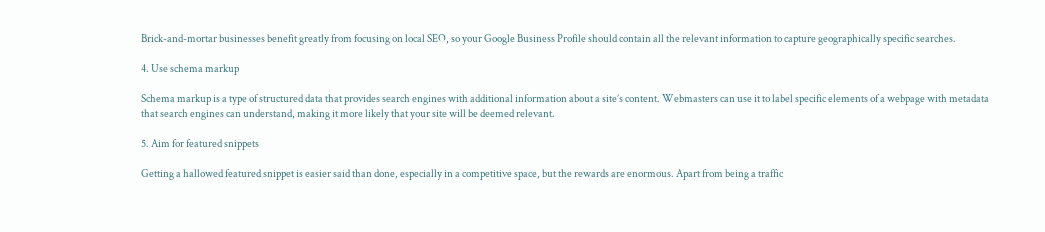Brick-and-mortar businesses benefit greatly from focusing on local SEO, so your Google Business Profile should contain all the relevant information to capture geographically specific searches.

4. Use schema markup

Schema markup is a type of structured data that provides search engines with additional information about a site’s content. Webmasters can use it to label specific elements of a webpage with metadata that search engines can understand, making it more likely that your site will be deemed relevant.

5. Aim for featured snippets

Getting a hallowed featured snippet is easier said than done, especially in a competitive space, but the rewards are enormous. Apart from being a traffic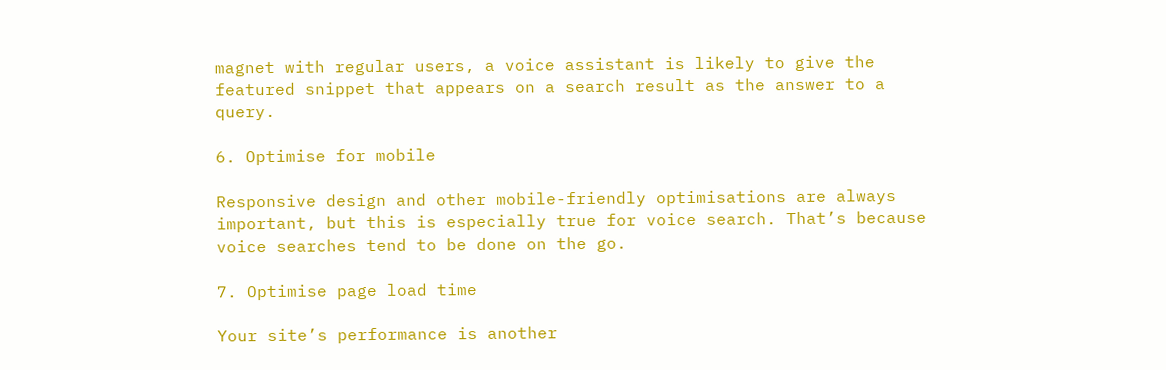magnet with regular users, a voice assistant is likely to give the featured snippet that appears on a search result as the answer to a query.

6. Optimise for mobile

Responsive design and other mobile-friendly optimisations are always important, but this is especially true for voice search. That’s because voice searches tend to be done on the go.

7. Optimise page load time

Your site’s performance is another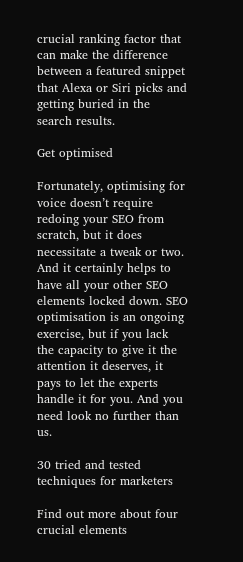crucial ranking factor that can make the difference between a featured snippet that Alexa or Siri picks and getting buried in the search results.

Get optimised

Fortunately, optimising for voice doesn’t require redoing your SEO from scratch, but it does necessitate a tweak or two. And it certainly helps to have all your other SEO elements locked down. SEO optimisation is an ongoing exercise, but if you lack the capacity to give it the attention it deserves, it pays to let the experts handle it for you. And you need look no further than us.

30 tried and tested techniques for marketers

Find out more about four crucial elements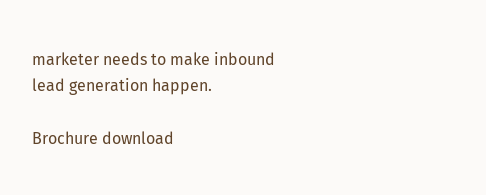marketer needs to make inbound lead generation happen.

Brochure download